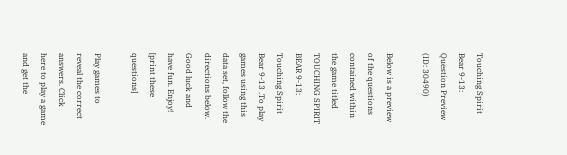Touching Spirit Bear 9-13: Question Preview (ID: 30490)

Below is a preview of the questions contained within the game titled TOUCHING SPIRIT BEAR 9-13: Touching Spirit Bear 9-13 .To play games using this data set, follow the directions below. Good luck and have fun. Enjoy! [print these questions]

Play games to reveal the correct answers. Click here to play a game and get the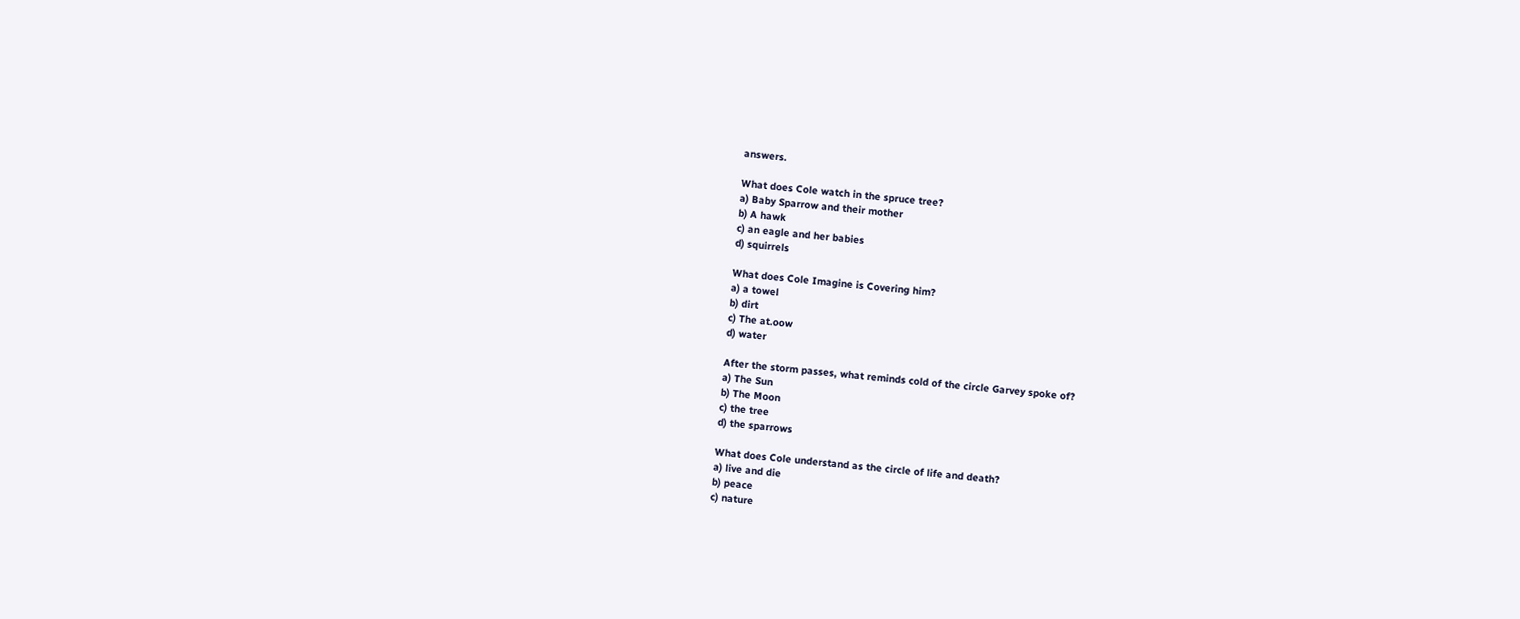answers.

What does Cole watch in the spruce tree?
a) Baby Sparrow and their mother
b) A hawk
c) an eagle and her babies
d) squirrels

What does Cole Imagine is Covering him?
a) a towel
b) dirt
c) The at.oow
d) water

After the storm passes, what reminds cold of the circle Garvey spoke of?
a) The Sun
b) The Moon
c) the tree
d) the sparrows

What does Cole understand as the circle of life and death?
a) live and die
b) peace
c) nature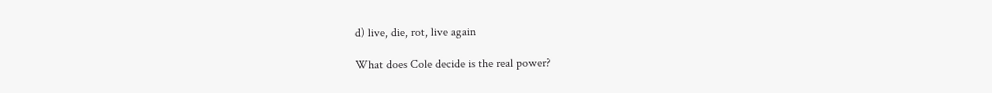d) live, die, rot, live again

What does Cole decide is the real power?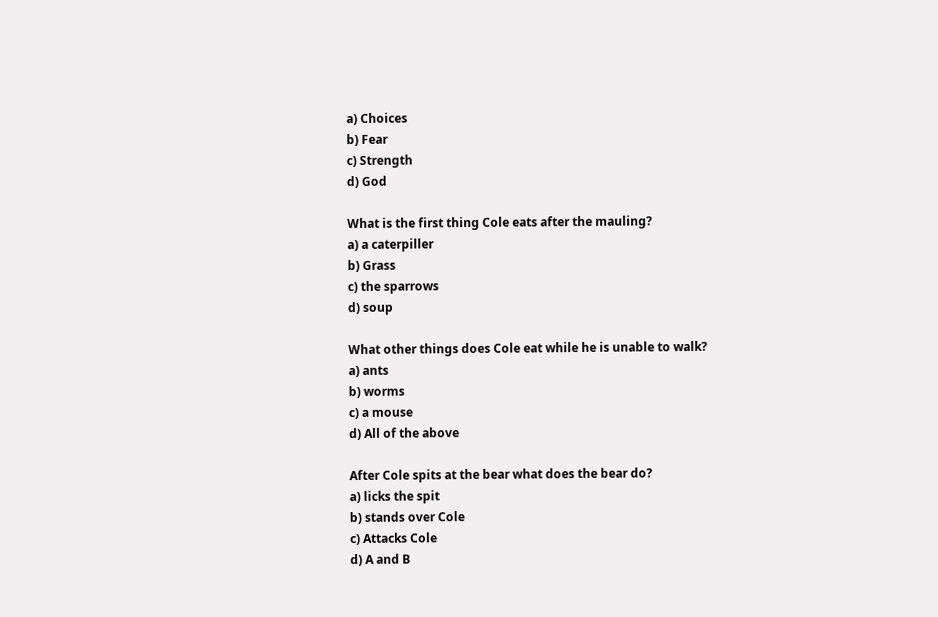a) Choices
b) Fear
c) Strength
d) God

What is the first thing Cole eats after the mauling?
a) a caterpiller
b) Grass
c) the sparrows
d) soup

What other things does Cole eat while he is unable to walk?
a) ants
b) worms
c) a mouse
d) All of the above

After Cole spits at the bear what does the bear do?
a) licks the spit
b) stands over Cole
c) Attacks Cole
d) A and B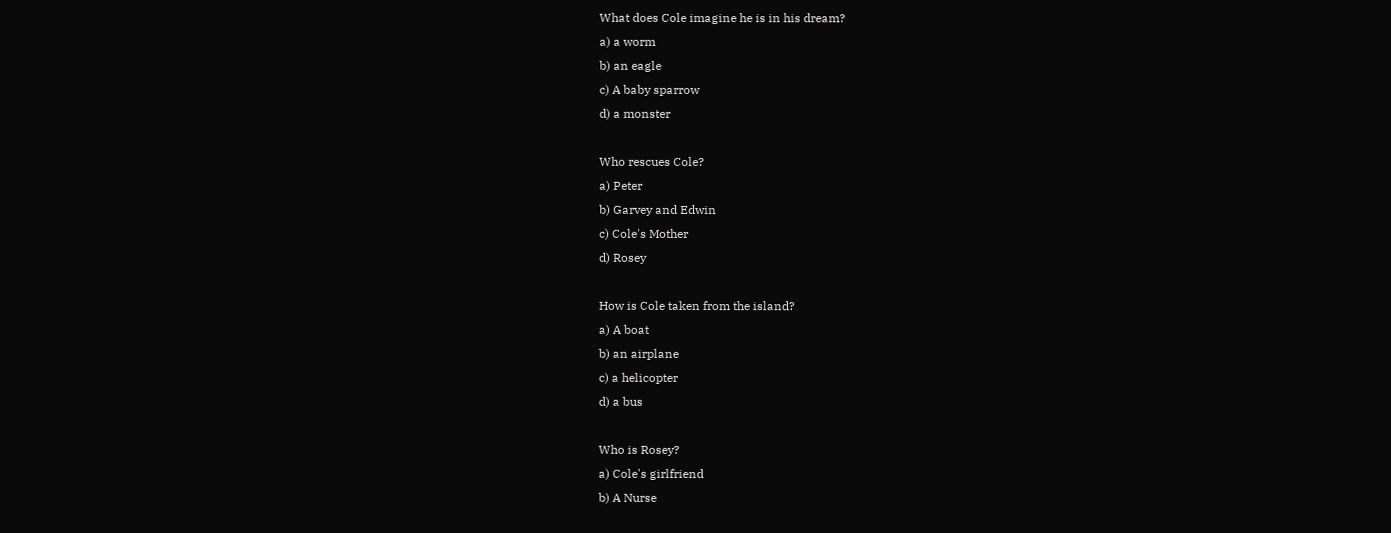What does Cole imagine he is in his dream?
a) a worm
b) an eagle
c) A baby sparrow
d) a monster

Who rescues Cole?
a) Peter
b) Garvey and Edwin
c) Cole's Mother
d) Rosey

How is Cole taken from the island?
a) A boat
b) an airplane
c) a helicopter
d) a bus

Who is Rosey?
a) Cole's girlfriend
b) A Nurse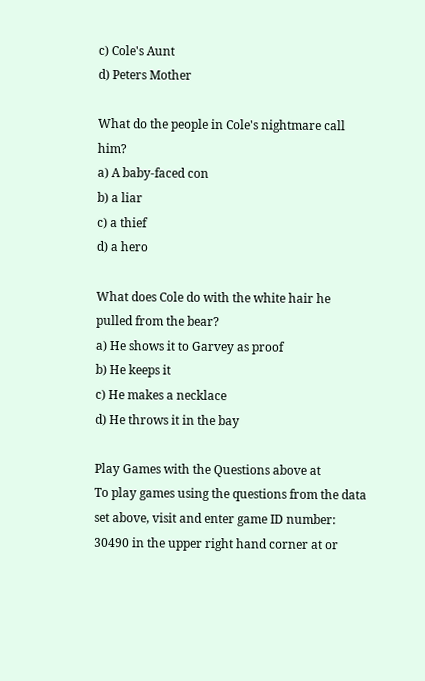c) Cole's Aunt
d) Peters Mother

What do the people in Cole's nightmare call him?
a) A baby-faced con
b) a liar
c) a thief
d) a hero

What does Cole do with the white hair he pulled from the bear?
a) He shows it to Garvey as proof
b) He keeps it
c) He makes a necklace
d) He throws it in the bay

Play Games with the Questions above at
To play games using the questions from the data set above, visit and enter game ID number: 30490 in the upper right hand corner at or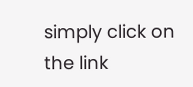simply click on the link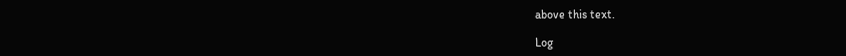above this text.

Log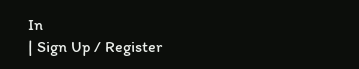In
| Sign Up / Register